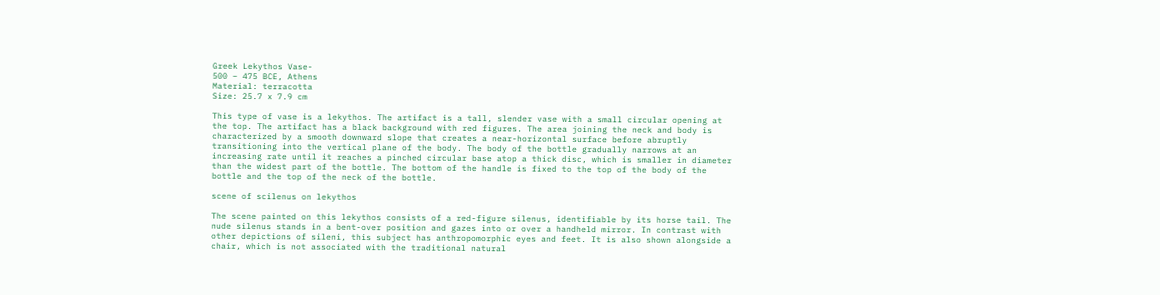Greek Lekythos Vase-
500 – 475 BCE, Athens
Material: terracotta
Size: 25.7 x 7.9 cm

This type of vase is a lekythos. The artifact is a tall, slender vase with a small circular opening at the top. The artifact has a black background with red figures. The area joining the neck and body is characterized by a smooth downward slope that creates a near-horizontal surface before abruptly transitioning into the vertical plane of the body. The body of the bottle gradually narrows at an increasing rate until it reaches a pinched circular base atop a thick disc, which is smaller in diameter than the widest part of the bottle. The bottom of the handle is fixed to the top of the body of the bottle and the top of the neck of the bottle.

scene of scilenus on lekythos

The scene painted on this lekythos consists of a red-figure silenus, identifiable by its horse tail. The nude silenus stands in a bent-over position and gazes into or over a handheld mirror. In contrast with other depictions of sileni, this subject has anthropomorphic eyes and feet. It is also shown alongside a chair, which is not associated with the traditional natural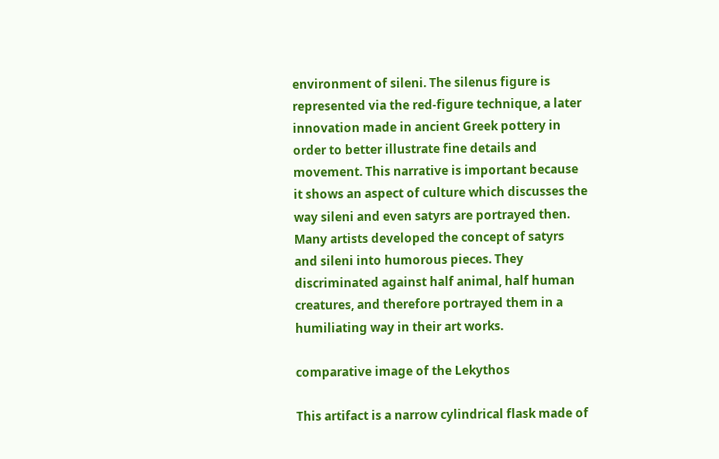environment of sileni. The silenus figure is represented via the red-figure technique, a later innovation made in ancient Greek pottery in order to better illustrate fine details and movement. This narrative is important because it shows an aspect of culture which discusses the way sileni and even satyrs are portrayed then. Many artists developed the concept of satyrs and sileni into humorous pieces. They discriminated against half animal, half human creatures, and therefore portrayed them in a humiliating way in their art works.

comparative image of the Lekythos

This artifact is a narrow cylindrical flask made of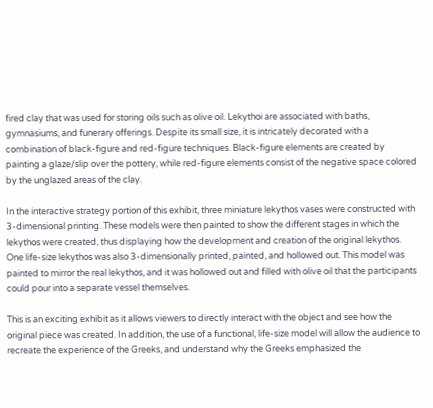fired clay that was used for storing oils such as olive oil. Lekythoi are associated with baths, gymnasiums, and funerary offerings. Despite its small size, it is intricately decorated with a combination of black-figure and red-figure techniques. Black-figure elements are created by painting a glaze/slip over the pottery, while red-figure elements consist of the negative space colored by the unglazed areas of the clay.

In the interactive strategy portion of this exhibit, three miniature lekythos vases were constructed with 3-dimensional printing. These models were then painted to show the different stages in which the lekythos were created, thus displaying how the development and creation of the original lekythos. One life-size lekythos was also 3-dimensionally printed, painted, and hollowed out. This model was painted to mirror the real lekythos, and it was hollowed out and filled with olive oil that the participants could pour into a separate vessel themselves.

This is an exciting exhibit as it allows viewers to directly interact with the object and see how the original piece was created. In addition, the use of a functional, life-size model will allow the audience to recreate the experience of the Greeks, and understand why the Greeks emphasized the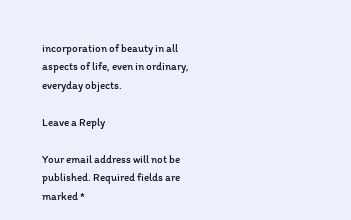incorporation of beauty in all aspects of life, even in ordinary, everyday objects.

Leave a Reply

Your email address will not be published. Required fields are marked *